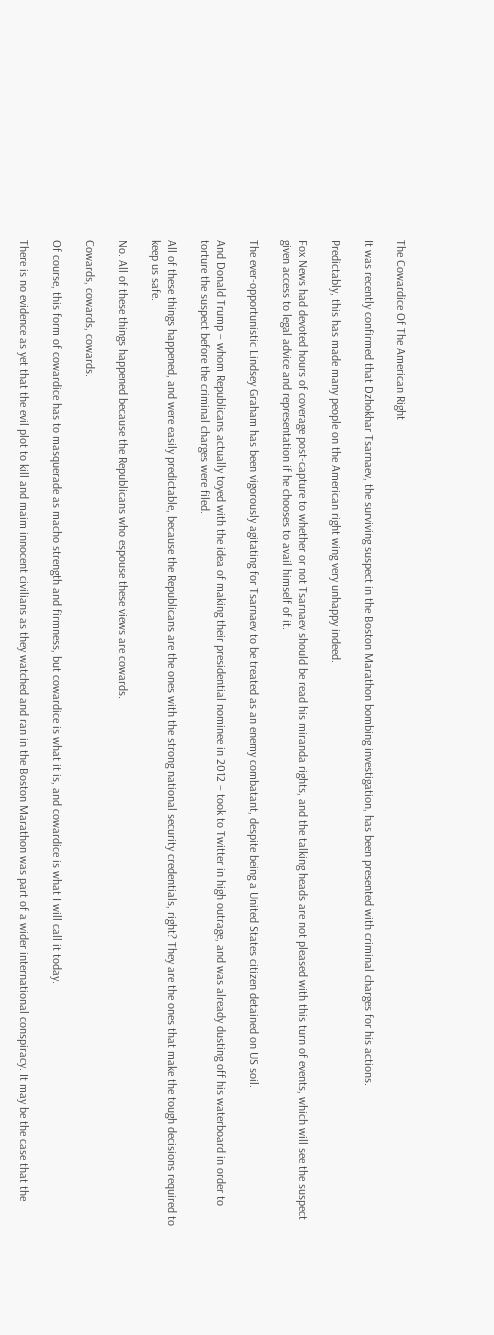The Cowardice Of The American Right

It was recently confirmed that Dzhokhar Tsarnaev, the surviving suspect in the Boston Marathon bombing investigation, has been presented with criminal charges for his actions.

Predictably, this has made many people on the American right wing very unhappy indeed.

Fox News had devoted hours of coverage post-capture to whether or not Tsarnaev should be read his miranda rights, and the talking heads are not pleased with this turn of events, which will see the suspect given access to legal advice and representation if he chooses to avail himself of it.

The ever-opportunistic Lindsey Graham has been vigorously agitating for Tsarnaev to be treated as an enemy combatant, despite being a United States citizen detained on US soil.

And Donald Trump – whom Republicans actually toyed with the idea of making their presidential nominee in 2012 – took to Twitter in high outrage, and was already dusting off his waterboard in order to torture the suspect before the criminal charges were filed.

All of these things happened, and were easily predictable, because the Republicans are the ones with the strong national security credentials, right? They are the ones that make the tough decisions required to keep us safe.

No. All of these things happened because the Republicans who espouse these views are cowards.

Cowards, cowards, cowards.

Of course, this form of cowardice has to masquerade as macho strength and firmness, but cowardice is what it is, and cowardice is what I will call it today.

There is no evidence as yet that the evil plot to kill and maim innocent civilians as they watched and ran in the Boston Marathon was part of a wider international conspiracy. It may be the case that the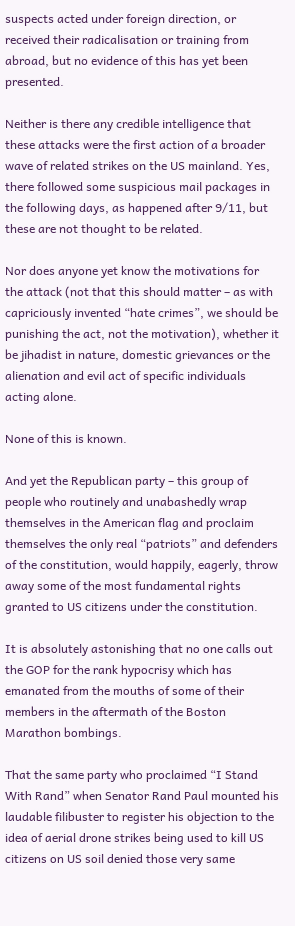suspects acted under foreign direction, or received their radicalisation or training from abroad, but no evidence of this has yet been presented.

Neither is there any credible intelligence that these attacks were the first action of a broader wave of related strikes on the US mainland. Yes, there followed some suspicious mail packages in the following days, as happened after 9/11, but these are not thought to be related.

Nor does anyone yet know the motivations for the attack (not that this should matter – as with capriciously invented “hate crimes”, we should be punishing the act, not the motivation), whether it be jihadist in nature, domestic grievances or the alienation and evil act of specific individuals acting alone.

None of this is known.

And yet the Republican party – this group of people who routinely and unabashedly wrap themselves in the American flag and proclaim themselves the only real “patriots” and defenders of the constitution, would happily, eagerly, throw away some of the most fundamental rights granted to US citizens under the constitution.

It is absolutely astonishing that no one calls out the GOP for the rank hypocrisy which has emanated from the mouths of some of their members in the aftermath of the Boston Marathon bombings.

That the same party who proclaimed “I Stand With Rand” when Senator Rand Paul mounted his laudable filibuster to register his objection to the idea of aerial drone strikes being used to kill US citizens on US soil denied those very same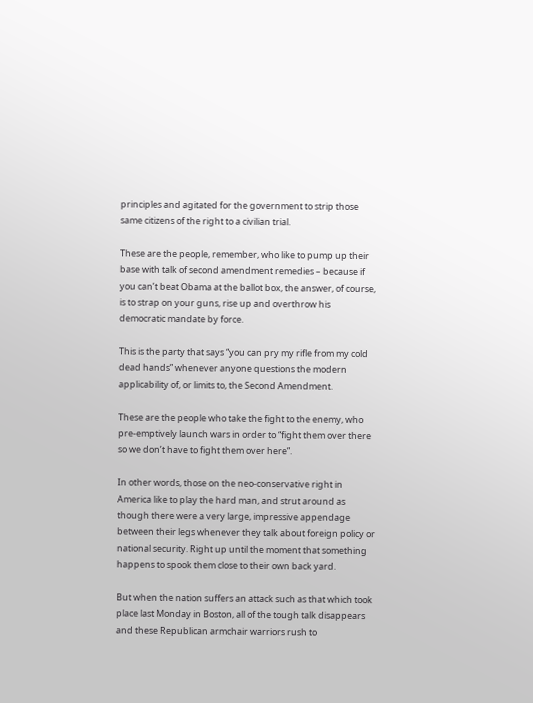principles and agitated for the government to strip those same citizens of the right to a civilian trial.

These are the people, remember, who like to pump up their base with talk of second amendment remedies – because if you can’t beat Obama at the ballot box, the answer, of course, is to strap on your guns, rise up and overthrow his democratic mandate by force.

This is the party that says “you can pry my rifle from my cold dead hands” whenever anyone questions the modern applicability of, or limits to, the Second Amendment.

These are the people who take the fight to the enemy, who pre-emptively launch wars in order to “fight them over there so we don’t have to fight them over here”.

In other words, those on the neo-conservative right in America like to play the hard man, and strut around as though there were a very large, impressive appendage between their legs whenever they talk about foreign policy or national security. Right up until the moment that something happens to spook them close to their own back yard.

But when the nation suffers an attack such as that which took place last Monday in Boston, all of the tough talk disappears and these Republican armchair warriors rush to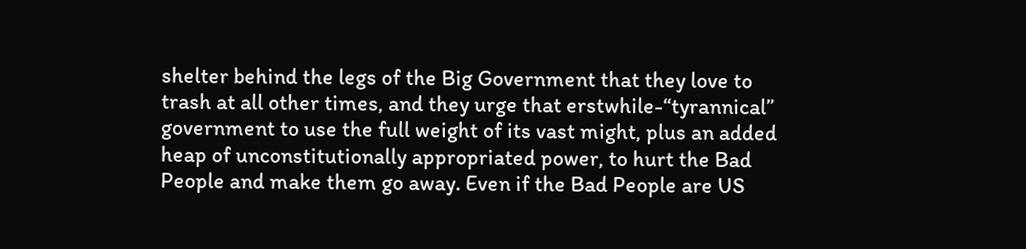shelter behind the legs of the Big Government that they love to trash at all other times, and they urge that erstwhile-“tyrannical” government to use the full weight of its vast might, plus an added heap of unconstitutionally appropriated power, to hurt the Bad People and make them go away. Even if the Bad People are US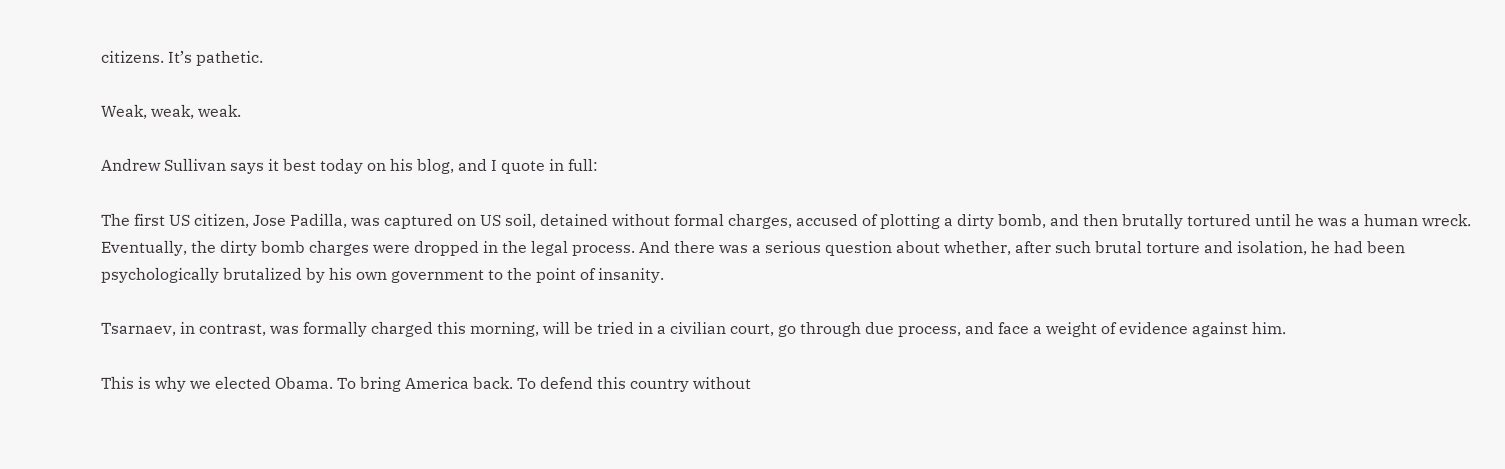citizens. It’s pathetic.

Weak, weak, weak.

Andrew Sullivan says it best today on his blog, and I quote in full:

The first US citizen, Jose Padilla, was captured on US soil, detained without formal charges, accused of plotting a dirty bomb, and then brutally tortured until he was a human wreck. Eventually, the dirty bomb charges were dropped in the legal process. And there was a serious question about whether, after such brutal torture and isolation, he had been psychologically brutalized by his own government to the point of insanity.

Tsarnaev, in contrast, was formally charged this morning, will be tried in a civilian court, go through due process, and face a weight of evidence against him.

This is why we elected Obama. To bring America back. To defend this country without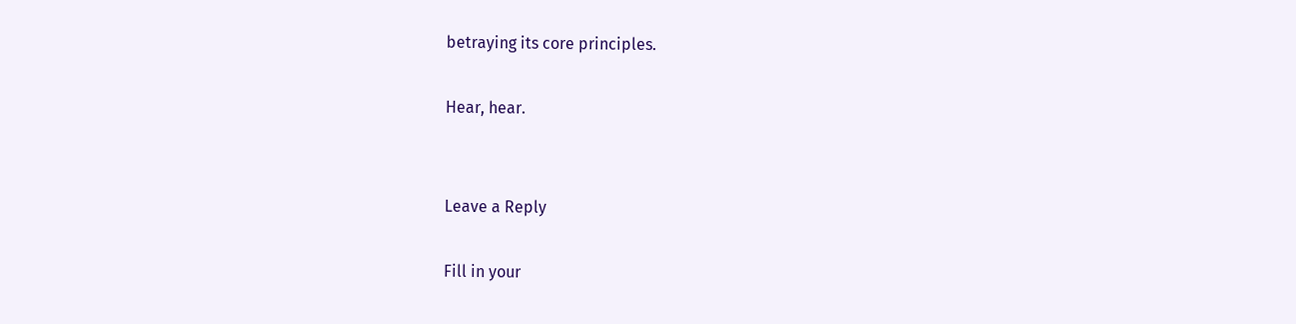betraying its core principles.

Hear, hear.


Leave a Reply

Fill in your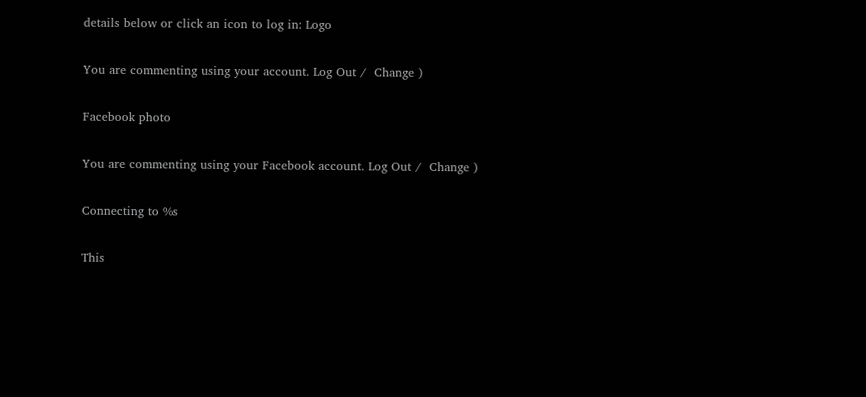details below or click an icon to log in: Logo

You are commenting using your account. Log Out /  Change )

Facebook photo

You are commenting using your Facebook account. Log Out /  Change )

Connecting to %s

This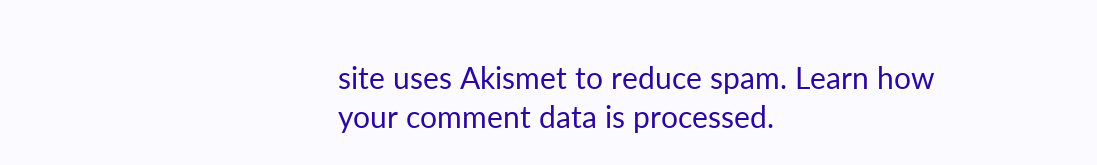site uses Akismet to reduce spam. Learn how your comment data is processed.